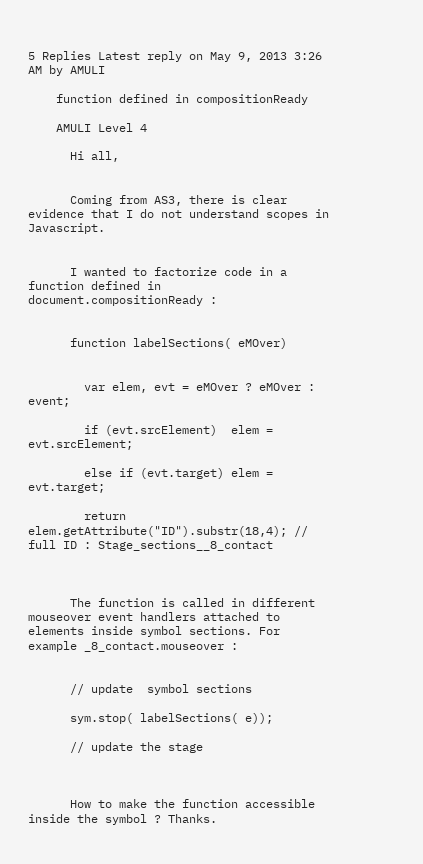5 Replies Latest reply on May 9, 2013 3:26 AM by AMULI

    function defined in compositionReady

    AMULI Level 4

      Hi all,


      Coming from AS3, there is clear evidence that I do not understand scopes in Javascript.


      I wanted to factorize code in a function defined in document.compositionReady :


      function labelSections( eMOver)


        var elem, evt = eMOver ? eMOver : event;

        if (evt.srcElement)  elem = evt.srcElement;

        else if (evt.target) elem = evt.target;

        return elem.getAttribute("ID").substr(18,4); // full ID : Stage_sections__8_contact



      The function is called in different mouseover event handlers attached to elements inside symbol sections. For example _8_contact.mouseover :


      // update  symbol sections

      sym.stop( labelSections( e));

      // update the stage



      How to make the function accessible inside the symbol ? Thanks.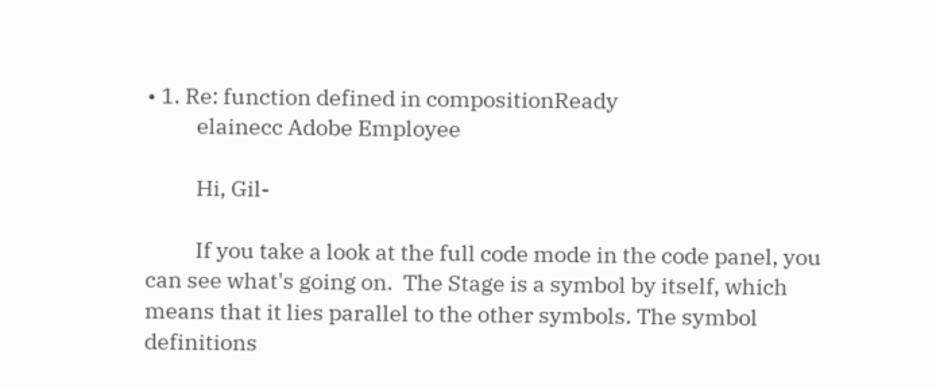• 1. Re: function defined in compositionReady
          elainecc Adobe Employee

          Hi, Gil-

          If you take a look at the full code mode in the code panel, you can see what's going on.  The Stage is a symbol by itself, which means that it lies parallel to the other symbols. The symbol definitions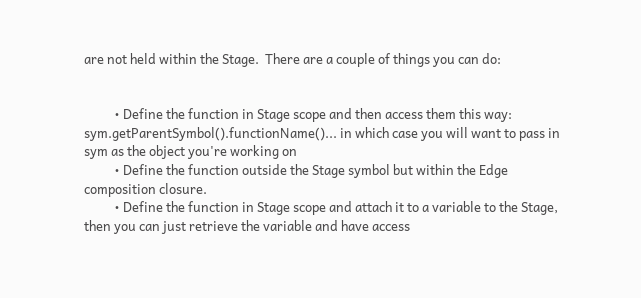are not held within the Stage.  There are a couple of things you can do:


          • Define the function in Stage scope and then access them this way: sym.getParentSymbol().functionName()... in which case you will want to pass in sym as the object you're working on
          • Define the function outside the Stage symbol but within the Edge composition closure.
          • Define the function in Stage scope and attach it to a variable to the Stage, then you can just retrieve the variable and have access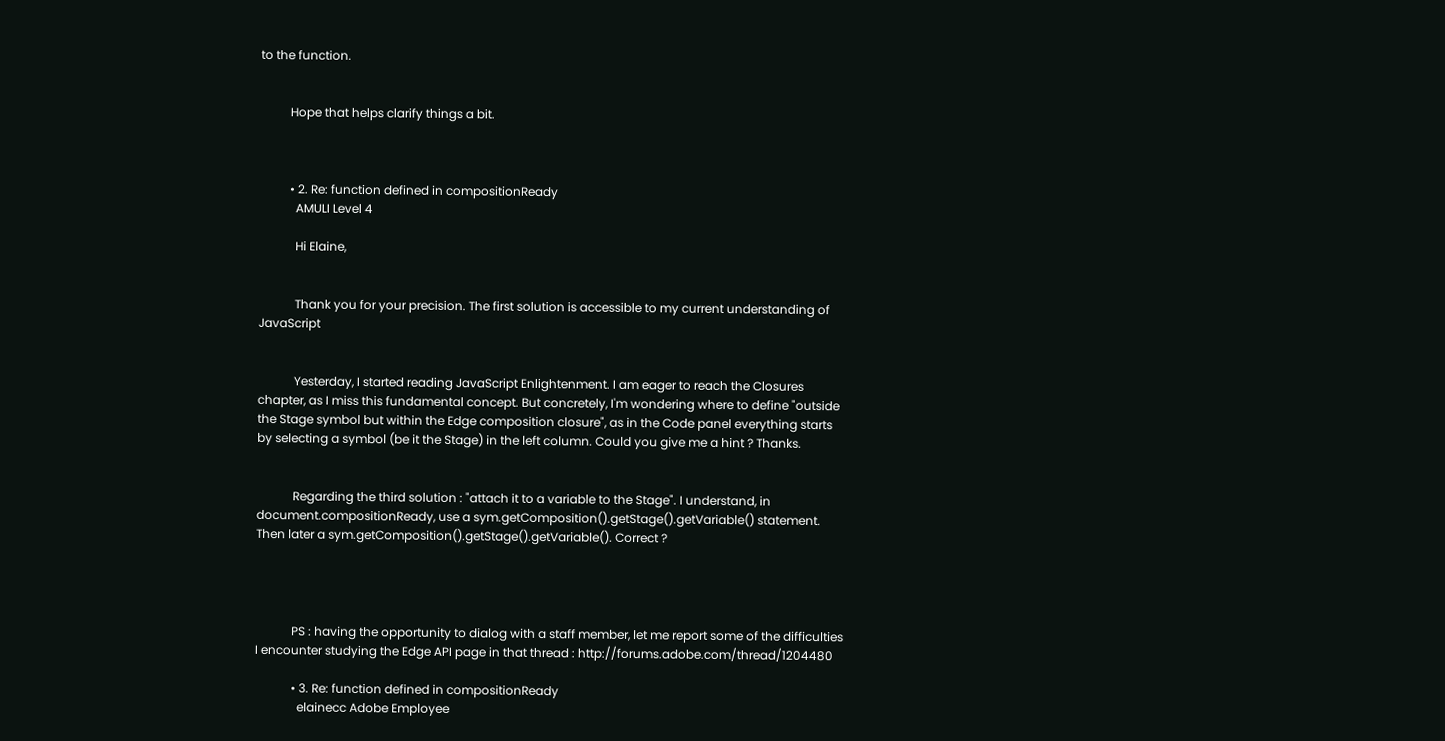to the function.


          Hope that helps clarify things a bit.



          • 2. Re: function defined in compositionReady
            AMULI Level 4

            Hi Elaine,


            Thank you for your precision. The first solution is accessible to my current understanding of JavaScript


            Yesterday, I started reading JavaScript Enlightenment. I am eager to reach the Closures chapter, as I miss this fundamental concept. But concretely, I'm wondering where to define "outside the Stage symbol but within the Edge composition closure", as in the Code panel everything starts by selecting a symbol (be it the Stage) in the left column. Could you give me a hint ? Thanks.


            Regarding the third solution : "attach it to a variable to the Stage". I understand, in document.compositionReady, use a sym.getComposition().getStage().getVariable() statement. Then later a sym.getComposition().getStage().getVariable(). Correct ?




            PS : having the opportunity to dialog with a staff member, let me report some of the difficulties I encounter studying the Edge API page in that thread : http://forums.adobe.com/thread/1204480

            • 3. Re: function defined in compositionReady
              elainecc Adobe Employee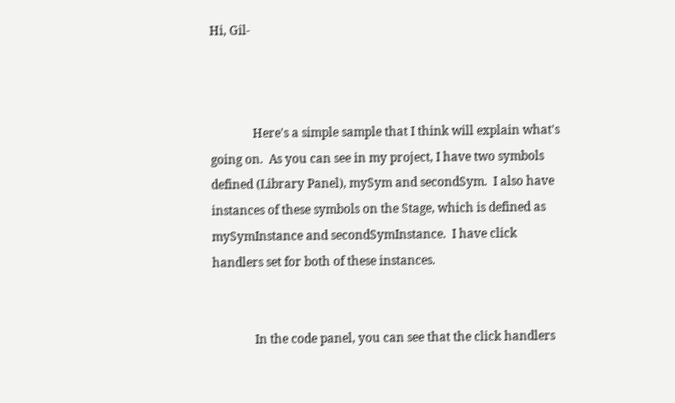Hi, Gil-



              Here's a simple sample that I think will explain what's going on.  As you can see in my project, I have two symbols defined (Library Panel), mySym and secondSym.  I also have instances of these symbols on the Stage, which is defined as mySymInstance and secondSymInstance.  I have click handlers set for both of these instances.


              In the code panel, you can see that the click handlers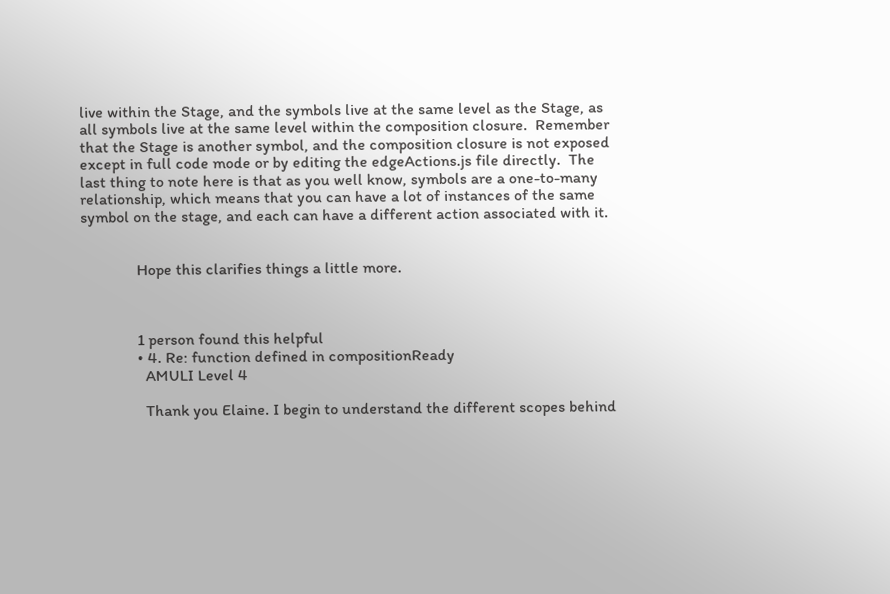live within the Stage, and the symbols live at the same level as the Stage, as all symbols live at the same level within the composition closure.  Remember that the Stage is another symbol, and the composition closure is not exposed except in full code mode or by editing the edgeActions.js file directly.  The last thing to note here is that as you well know, symbols are a one-to-many relationship, which means that you can have a lot of instances of the same symbol on the stage, and each can have a different action associated with it.


              Hope this clarifies things a little more.



              1 person found this helpful
              • 4. Re: function defined in compositionReady
                AMULI Level 4

                Thank you Elaine. I begin to understand the different scopes behind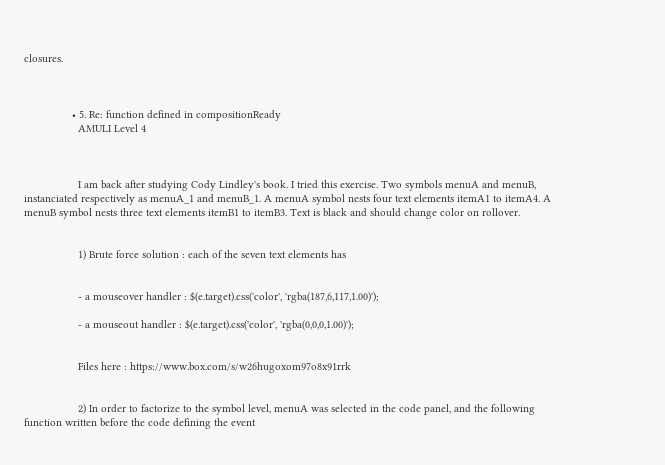closures.



                • 5. Re: function defined in compositionReady
                  AMULI Level 4



                  I am back after studying Cody Lindley's book. I tried this exercise. Two symbols menuA and menuB, instanciated respectively as menuA_1 and menuB_1. A menuA symbol nests four text elements itemA1 to itemA4. A menuB symbol nests three text elements itemB1 to itemB3. Text is black and should change color on rollover.


                  1) Brute force solution : each of the seven text elements has


                  - a mouseover handler : $(e.target).css('color', 'rgba(187,6,117,1.00)');

                  - a mouseout handler : $(e.target).css('color', 'rgba(0,0,0,1.00)');


                  Files here : https://www.box.com/s/w26hugoxom97o8x91rrk


                  2) In order to factorize to the symbol level, menuA was selected in the code panel, and the following function written before the code defining the event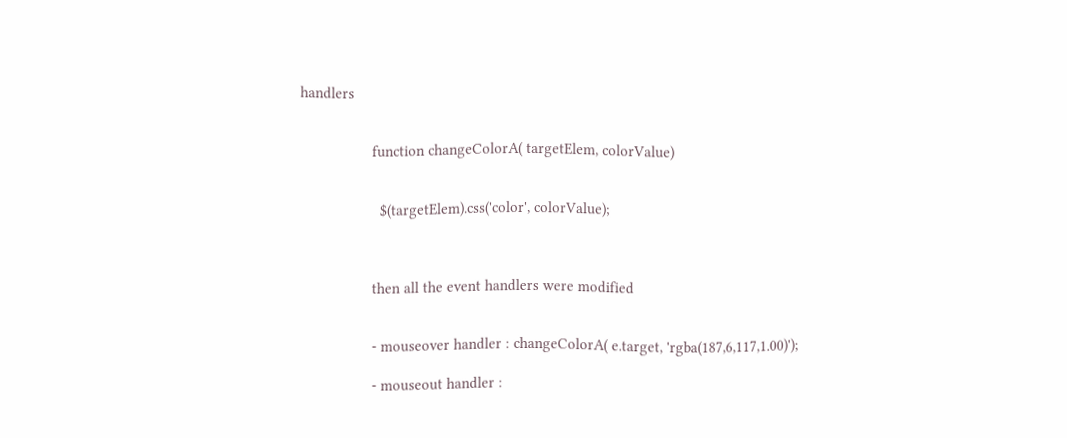handlers


                  function changeColorA( targetElem, colorValue)


                    $(targetElem).css('color', colorValue);



                  then all the event handlers were modified


                  - mouseover handler : changeColorA( e.target, 'rgba(187,6,117,1.00)');

                  - mouseout handler :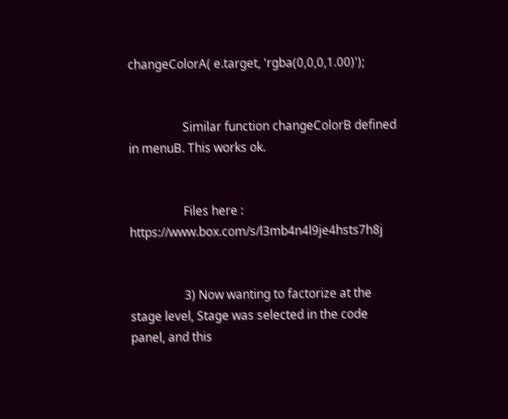changeColorA( e.target, 'rgba(0,0,0,1.00)');


                  Similar function changeColorB defined in menuB. This works ok.


                  Files here : https://www.box.com/s/l3mb4n4l9je4hsts7h8j


                  3) Now wanting to factorize at the stage level, Stage was selected in the code panel, and this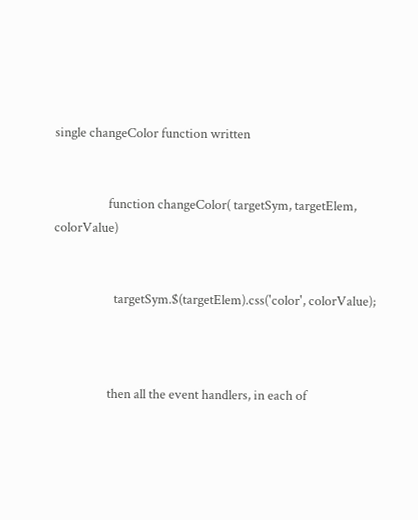single changeColor function written


                  function changeColor( targetSym, targetElem, colorValue)


                    targetSym.$(targetElem).css('color', colorValue);



                  then all the event handlers, in each of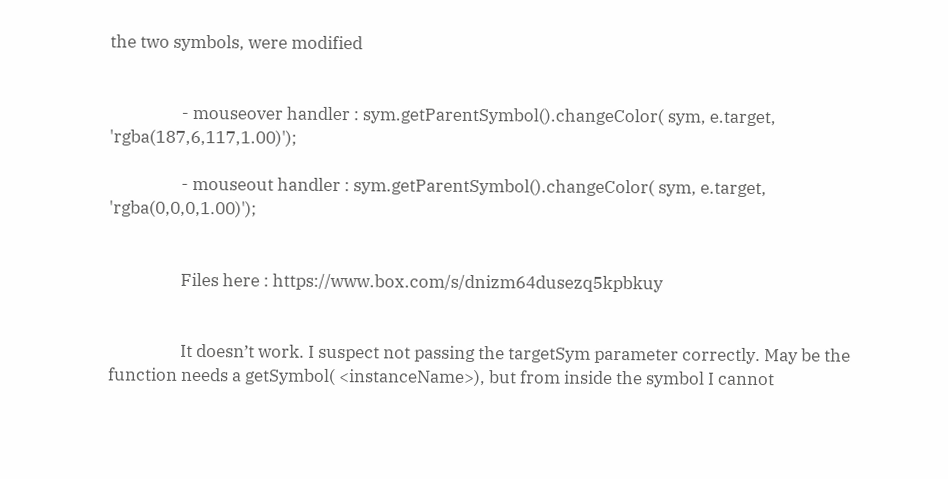the two symbols, were modified


                  - mouseover handler : sym.getParentSymbol().changeColor( sym, e.target, 'rgba(187,6,117,1.00)');

                  - mouseout handler : sym.getParentSymbol().changeColor( sym, e.target, 'rgba(0,0,0,1.00)');


                  Files here : https://www.box.com/s/dnizm64dusezq5kpbkuy


                  It doesn’t work. I suspect not passing the targetSym parameter correctly. May be the function needs a getSymbol( <instanceName>), but from inside the symbol I cannot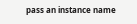pass an instance name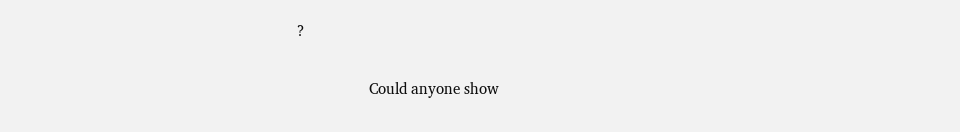?


                  Could anyone show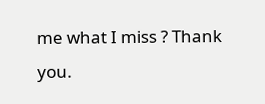me what I miss ? Thank you.